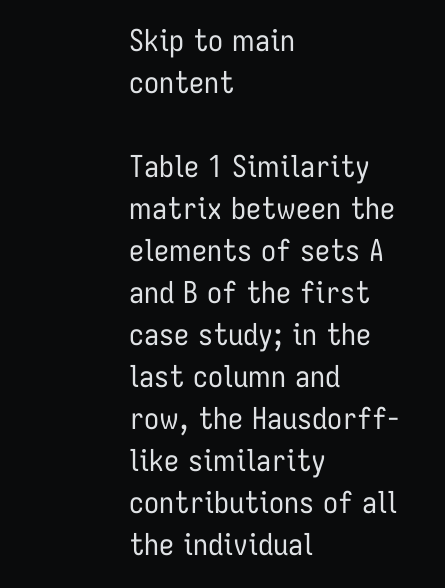Skip to main content

Table 1 Similarity matrix between the elements of sets A and B of the first case study; in the last column and row, the Hausdorff-like similarity contributions of all the individual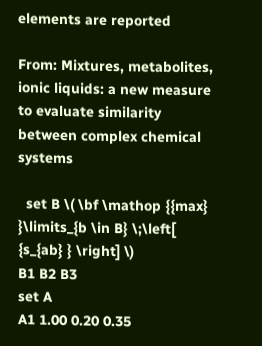elements are reported

From: Mixtures, metabolites, ionic liquids: a new measure to evaluate similarity between complex chemical systems

  set B \( \bf \mathop {{max} }\limits_{b \in B} \;\left[ {s_{ab} } \right] \)
B1 B2 B3
set A
A1 1.00 0.20 0.35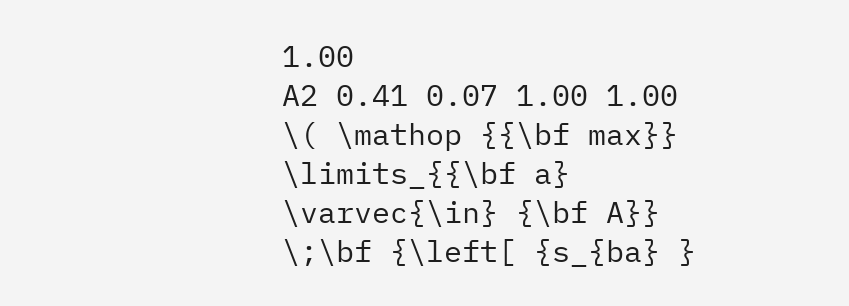1.00
A2 0.41 0.07 1.00 1.00
\( \mathop {{\bf max}} \limits_{{\bf a} \varvec{\in} {\bf A}} \;\bf {\left[ {s_{ba} }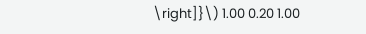\right]}\) 1.00 0.20 1.00